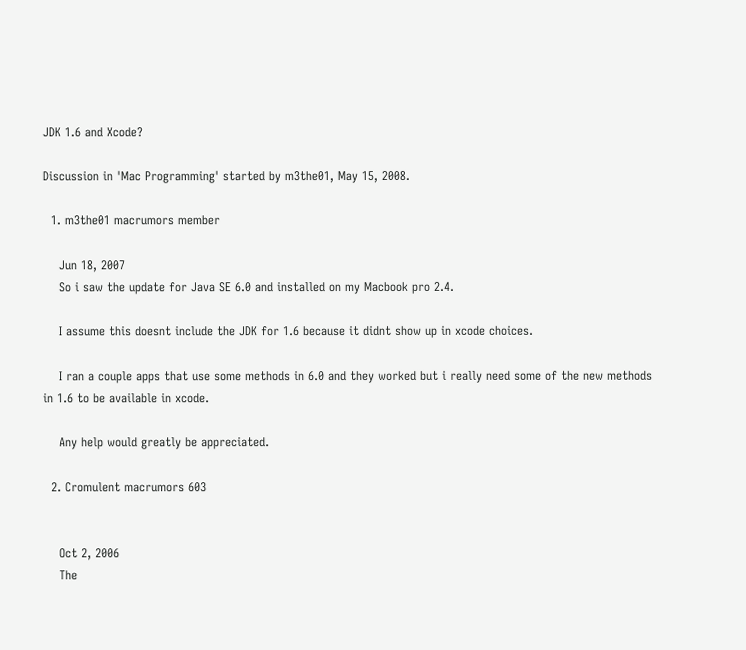JDK 1.6 and Xcode?

Discussion in 'Mac Programming' started by m3the01, May 15, 2008.

  1. m3the01 macrumors member

    Jun 18, 2007
    So i saw the update for Java SE 6.0 and installed on my Macbook pro 2.4.

    I assume this doesnt include the JDK for 1.6 because it didnt show up in xcode choices.

    I ran a couple apps that use some methods in 6.0 and they worked but i really need some of the new methods in 1.6 to be available in xcode.

    Any help would greatly be appreciated.

  2. Cromulent macrumors 603


    Oct 2, 2006
    The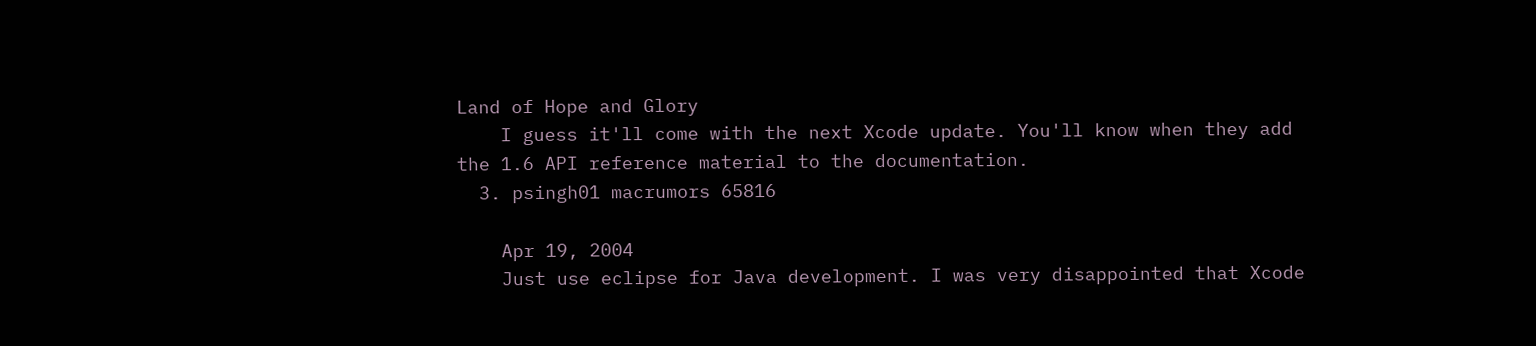Land of Hope and Glory
    I guess it'll come with the next Xcode update. You'll know when they add the 1.6 API reference material to the documentation.
  3. psingh01 macrumors 65816

    Apr 19, 2004
    Just use eclipse for Java development. I was very disappointed that Xcode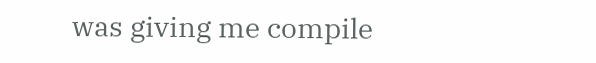was giving me compile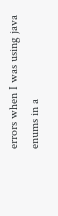errors when I was using java enums in a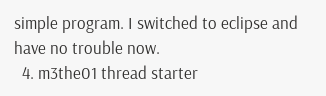simple program. I switched to eclipse and have no trouble now.
  4. m3the01 thread starter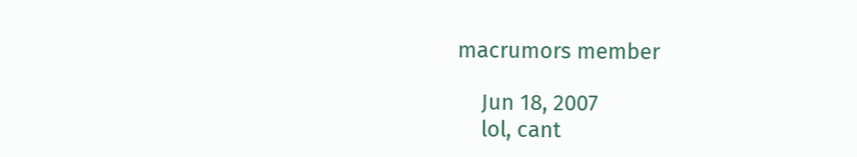macrumors member

    Jun 18, 2007
    lol, cant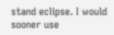stand eclipse. I would sooner use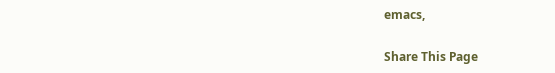emacs,

Share This Page